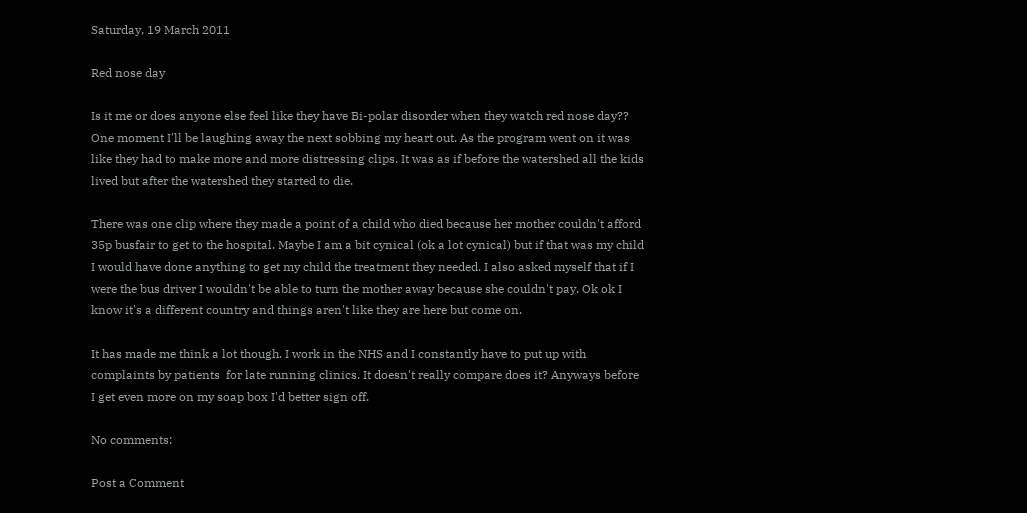Saturday, 19 March 2011

Red nose day

Is it me or does anyone else feel like they have Bi-polar disorder when they watch red nose day?? One moment I'll be laughing away the next sobbing my heart out. As the program went on it was like they had to make more and more distressing clips. It was as if before the watershed all the kids lived but after the watershed they started to die.

There was one clip where they made a point of a child who died because her mother couldn't afford 35p busfair to get to the hospital. Maybe I am a bit cynical (ok a lot cynical) but if that was my child I would have done anything to get my child the treatment they needed. I also asked myself that if I were the bus driver I wouldn't be able to turn the mother away because she couldn't pay. Ok ok I know it's a different country and things aren't like they are here but come on.

It has made me think a lot though. I work in the NHS and I constantly have to put up with complaints by patients  for late running clinics. It doesn't really compare does it? Anyways before I get even more on my soap box I'd better sign off.

No comments:

Post a Comment